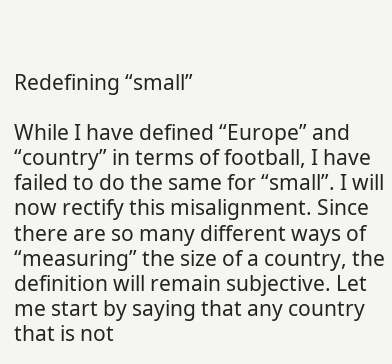Redefining “small”

While I have defined “Europe” and “country” in terms of football, I have failed to do the same for “small”. I will now rectify this misalignment. Since there are so many different ways of “measuring” the size of a country, the definition will remain subjective. Let me start by saying that any country that is not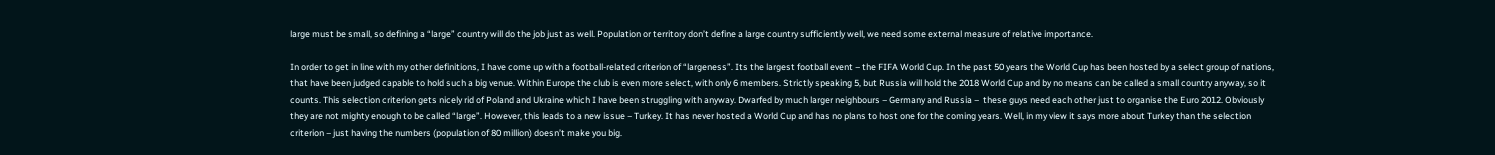large must be small, so defining a “large” country will do the job just as well. Population or territory don’t define a large country sufficiently well, we need some external measure of relative importance.

In order to get in line with my other definitions, I have come up with a football-related criterion of “largeness”. Its the largest football event – the FIFA World Cup. In the past 50 years the World Cup has been hosted by a select group of nations, that have been judged capable to hold such a big venue. Within Europe the club is even more select, with only 6 members. Strictly speaking 5, but Russia will hold the 2018 World Cup and by no means can be called a small country anyway, so it counts. This selection criterion gets nicely rid of Poland and Ukraine which I have been struggling with anyway. Dwarfed by much larger neighbours – Germany and Russia –  these guys need each other just to organise the Euro 2012. Obviously they are not mighty enough to be called “large”. However, this leads to a new issue – Turkey. It has never hosted a World Cup and has no plans to host one for the coming years. Well, in my view it says more about Turkey than the selection criterion – just having the numbers (population of 80 million) doesn’t make you big.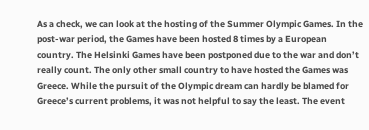As a check, we can look at the hosting of the Summer Olympic Games. In the post-war period, the Games have been hosted 8 times by a European country. The Helsinki Games have been postponed due to the war and don’t really count. The only other small country to have hosted the Games was Greece. While the pursuit of the Olympic dream can hardly be blamed for Greece’s current problems, it was not helpful to say the least. The event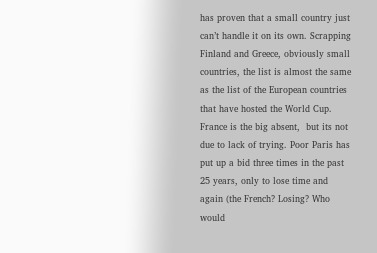has proven that a small country just can’t handle it on its own. Scrapping Finland and Greece, obviously small countries, the list is almost the same as the list of the European countries that have hosted the World Cup. France is the big absent,  but its not due to lack of trying. Poor Paris has put up a bid three times in the past 25 years, only to lose time and again (the French? Losing? Who would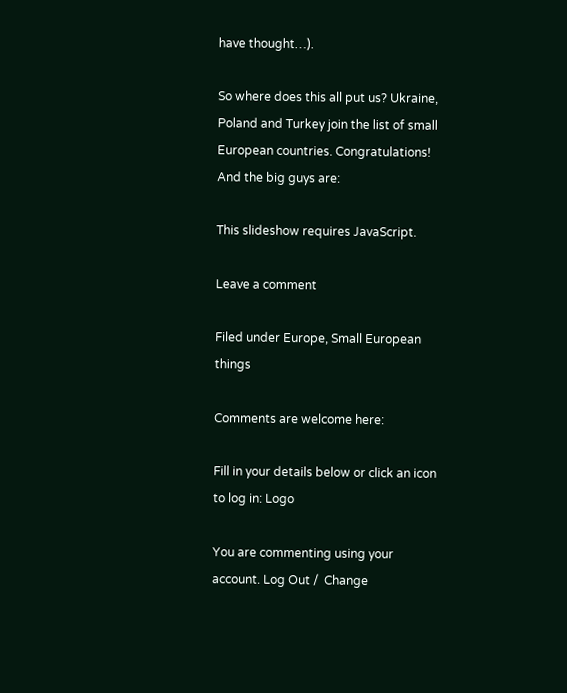have thought…).

So where does this all put us? Ukraine, Poland and Turkey join the list of small European countries. Congratulations! And the big guys are:

This slideshow requires JavaScript.

Leave a comment

Filed under Europe, Small European things

Comments are welcome here:

Fill in your details below or click an icon to log in: Logo

You are commenting using your account. Log Out /  Change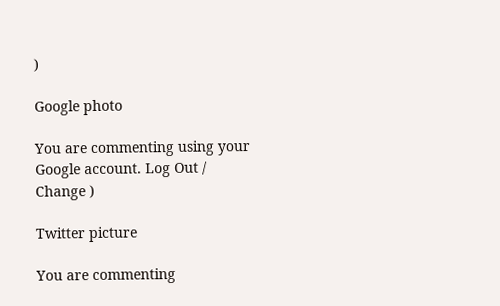)

Google photo

You are commenting using your Google account. Log Out /  Change )

Twitter picture

You are commenting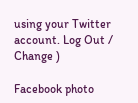using your Twitter account. Log Out /  Change )

Facebook photo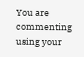You are commenting using your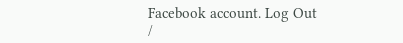Facebook account. Log Out /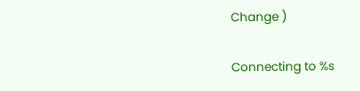Change )

Connecting to %s